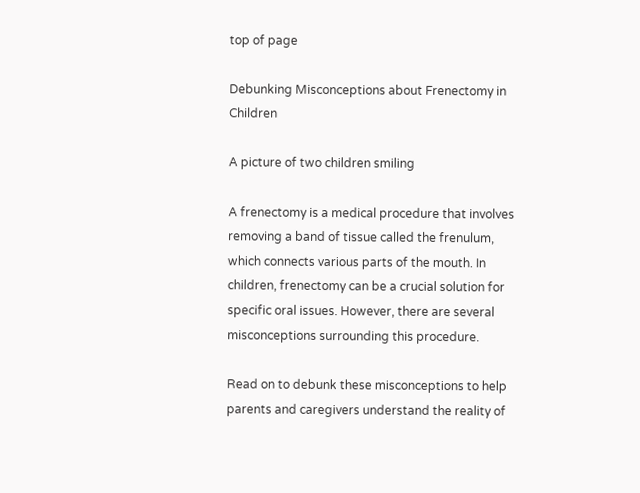top of page

Debunking Misconceptions about Frenectomy in Children

A picture of two children smiling

A frenectomy is a medical procedure that involves removing a band of tissue called the frenulum, which connects various parts of the mouth. In children, frenectomy can be a crucial solution for specific oral issues. However, there are several misconceptions surrounding this procedure.

Read on to debunk these misconceptions to help parents and caregivers understand the reality of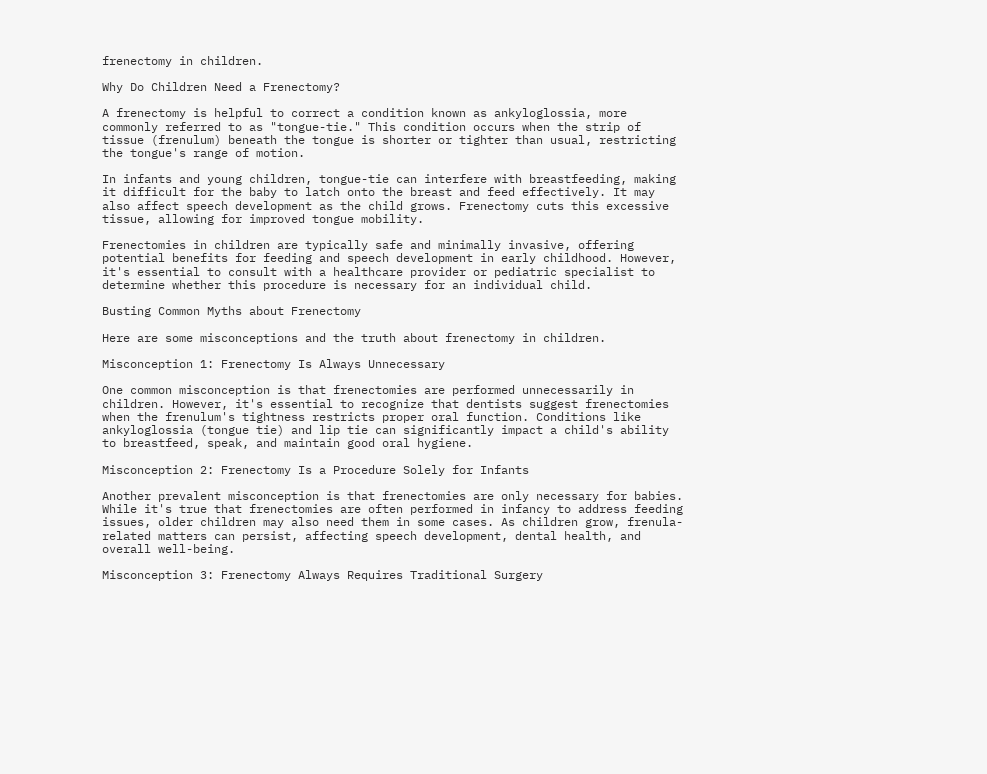frenectomy in children.

Why Do Children Need a Frenectomy?

A frenectomy is helpful to correct a condition known as ankyloglossia, more commonly referred to as "tongue-tie." This condition occurs when the strip of tissue (frenulum) beneath the tongue is shorter or tighter than usual, restricting the tongue's range of motion.

In infants and young children, tongue-tie can interfere with breastfeeding, making it difficult for the baby to latch onto the breast and feed effectively. It may also affect speech development as the child grows. Frenectomy cuts this excessive tissue, allowing for improved tongue mobility.

Frenectomies in children are typically safe and minimally invasive, offering potential benefits for feeding and speech development in early childhood. However, it's essential to consult with a healthcare provider or pediatric specialist to determine whether this procedure is necessary for an individual child.

Busting Common Myths about Frenectomy

Here are some misconceptions and the truth about frenectomy in children.

Misconception 1: Frenectomy Is Always Unnecessary

One common misconception is that frenectomies are performed unnecessarily in children. However, it's essential to recognize that dentists suggest frenectomies when the frenulum's tightness restricts proper oral function. Conditions like ankyloglossia (tongue tie) and lip tie can significantly impact a child's ability to breastfeed, speak, and maintain good oral hygiene.

Misconception 2: Frenectomy Is a Procedure Solely for Infants

Another prevalent misconception is that frenectomies are only necessary for babies. While it's true that frenectomies are often performed in infancy to address feeding issues, older children may also need them in some cases. As children grow, frenula-related matters can persist, affecting speech development, dental health, and overall well-being.

Misconception 3: Frenectomy Always Requires Traditional Surgery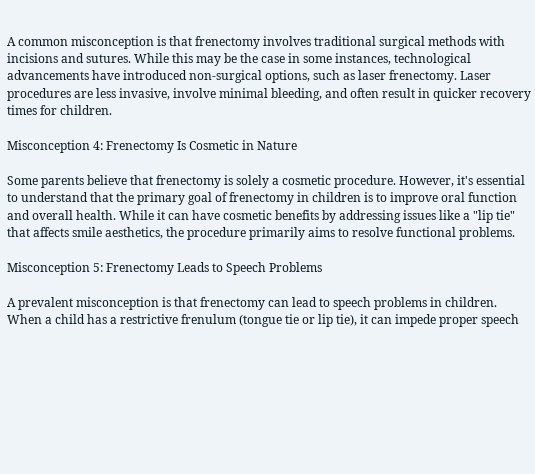A common misconception is that frenectomy involves traditional surgical methods with incisions and sutures. While this may be the case in some instances, technological advancements have introduced non-surgical options, such as laser frenectomy. Laser procedures are less invasive, involve minimal bleeding, and often result in quicker recovery times for children.

Misconception 4: Frenectomy Is Cosmetic in Nature

Some parents believe that frenectomy is solely a cosmetic procedure. However, it's essential to understand that the primary goal of frenectomy in children is to improve oral function and overall health. While it can have cosmetic benefits by addressing issues like a "lip tie" that affects smile aesthetics, the procedure primarily aims to resolve functional problems.

Misconception 5: Frenectomy Leads to Speech Problems

A prevalent misconception is that frenectomy can lead to speech problems in children. When a child has a restrictive frenulum (tongue tie or lip tie), it can impede proper speech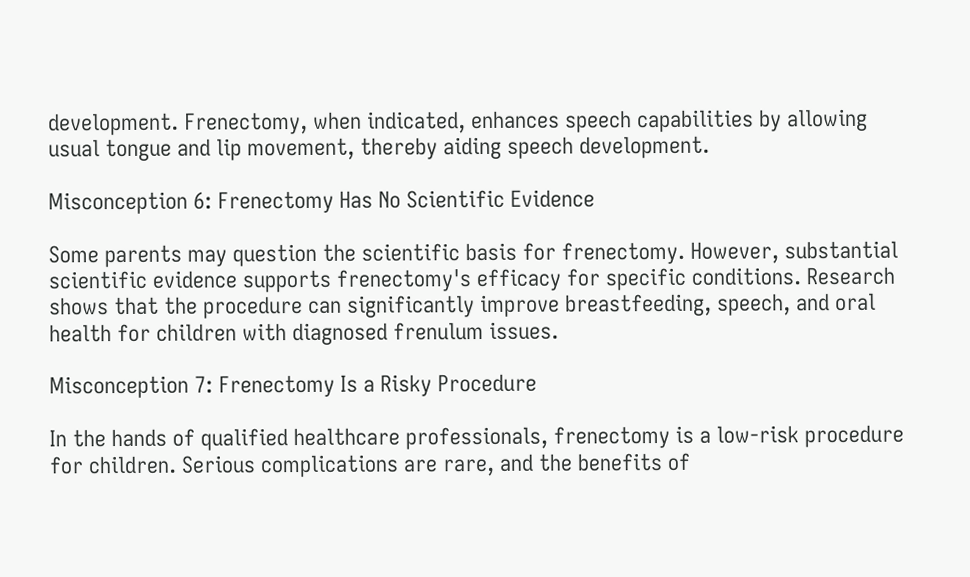development. Frenectomy, when indicated, enhances speech capabilities by allowing usual tongue and lip movement, thereby aiding speech development.

Misconception 6: Frenectomy Has No Scientific Evidence

Some parents may question the scientific basis for frenectomy. However, substantial scientific evidence supports frenectomy's efficacy for specific conditions. Research shows that the procedure can significantly improve breastfeeding, speech, and oral health for children with diagnosed frenulum issues.

Misconception 7: Frenectomy Is a Risky Procedure

In the hands of qualified healthcare professionals, frenectomy is a low-risk procedure for children. Serious complications are rare, and the benefits of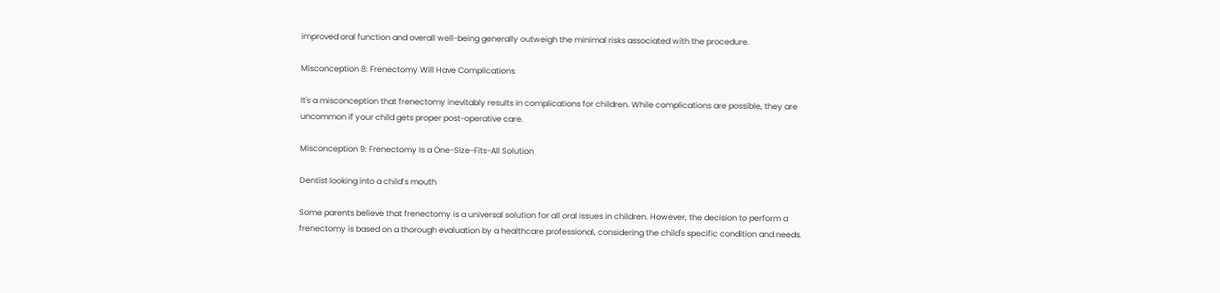improved oral function and overall well-being generally outweigh the minimal risks associated with the procedure.

Misconception 8: Frenectomy Will Have Complications

It's a misconception that frenectomy inevitably results in complications for children. While complications are possible, they are uncommon if your child gets proper post-operative care.

Misconception 9: Frenectomy Is a One-Size-Fits-All Solution

Dentist looking into a child’s mouth

Some parents believe that frenectomy is a universal solution for all oral issues in children. However, the decision to perform a frenectomy is based on a thorough evaluation by a healthcare professional, considering the child's specific condition and needs.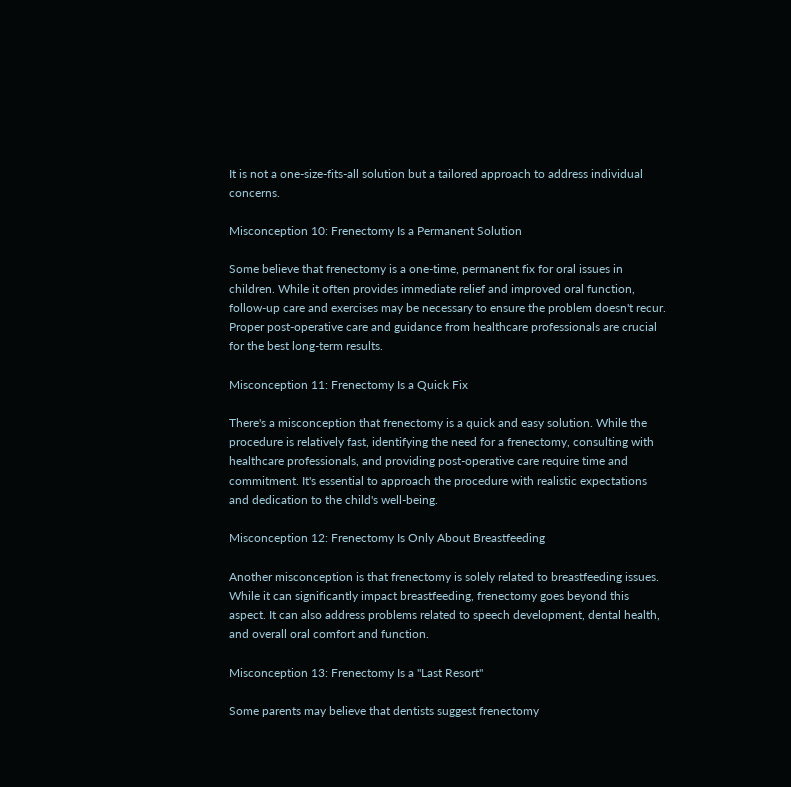It is not a one-size-fits-all solution but a tailored approach to address individual concerns.

Misconception 10: Frenectomy Is a Permanent Solution

Some believe that frenectomy is a one-time, permanent fix for oral issues in children. While it often provides immediate relief and improved oral function, follow-up care and exercises may be necessary to ensure the problem doesn't recur. Proper post-operative care and guidance from healthcare professionals are crucial for the best long-term results.

Misconception 11: Frenectomy Is a Quick Fix

There's a misconception that frenectomy is a quick and easy solution. While the procedure is relatively fast, identifying the need for a frenectomy, consulting with healthcare professionals, and providing post-operative care require time and commitment. It's essential to approach the procedure with realistic expectations and dedication to the child's well-being.

Misconception 12: Frenectomy Is Only About Breastfeeding

Another misconception is that frenectomy is solely related to breastfeeding issues. While it can significantly impact breastfeeding, frenectomy goes beyond this aspect. It can also address problems related to speech development, dental health, and overall oral comfort and function.

Misconception 13: Frenectomy Is a "Last Resort"

Some parents may believe that dentists suggest frenectomy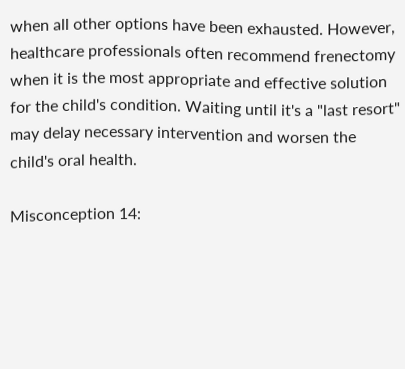when all other options have been exhausted. However, healthcare professionals often recommend frenectomy when it is the most appropriate and effective solution for the child's condition. Waiting until it's a "last resort" may delay necessary intervention and worsen the child's oral health.

Misconception 14: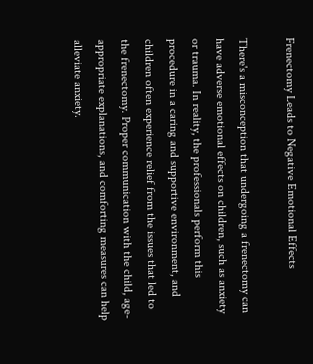Frenectomy Leads to Negative Emotional Effects

There's a misconception that undergoing a frenectomy can have adverse emotional effects on children, such as anxiety or trauma. In reality, the professionals perform this procedure in a caring and supportive environment, and children often experience relief from the issues that led to the frenectomy. Proper communication with the child, age-appropriate explanations, and comforting measures can help alleviate anxiety.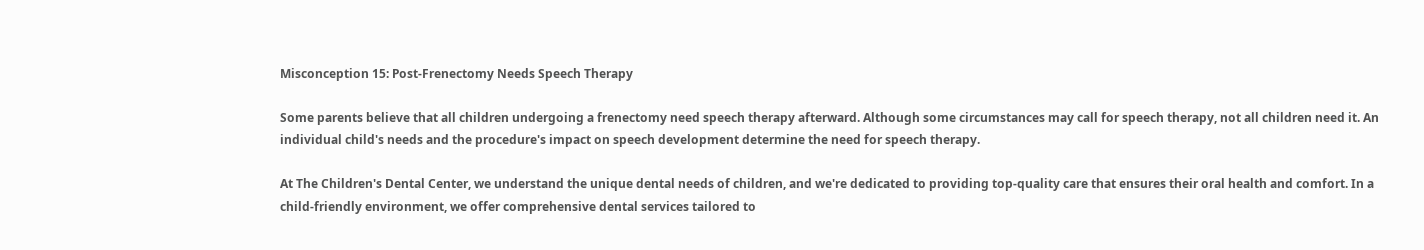Misconception 15: Post-Frenectomy Needs Speech Therapy

Some parents believe that all children undergoing a frenectomy need speech therapy afterward. Although some circumstances may call for speech therapy, not all children need it. An individual child's needs and the procedure's impact on speech development determine the need for speech therapy.

At The Children's Dental Center, we understand the unique dental needs of children, and we're dedicated to providing top-quality care that ensures their oral health and comfort. In a child-friendly environment, we offer comprehensive dental services tailored to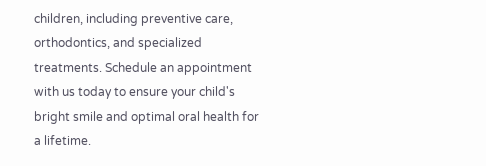children, including preventive care, orthodontics, and specialized treatments. Schedule an appointment with us today to ensure your child's bright smile and optimal oral health for a lifetime.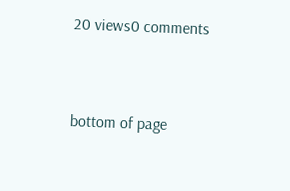20 views0 comments


bottom of page